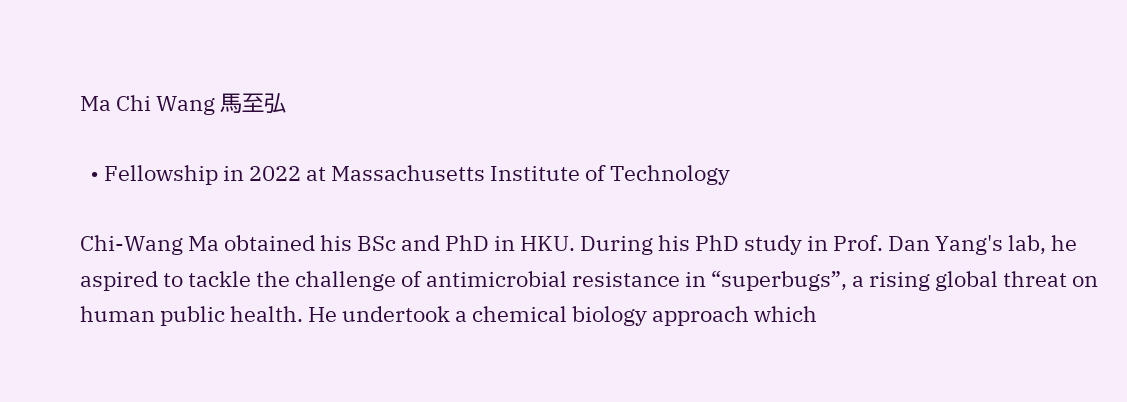Ma Chi Wang 馬至弘

  • Fellowship in 2022 at Massachusetts Institute of Technology

Chi-Wang Ma obtained his BSc and PhD in HKU. During his PhD study in Prof. Dan Yang's lab, he aspired to tackle the challenge of antimicrobial resistance in “superbugs”, a rising global threat on human public health. He undertook a chemical biology approach which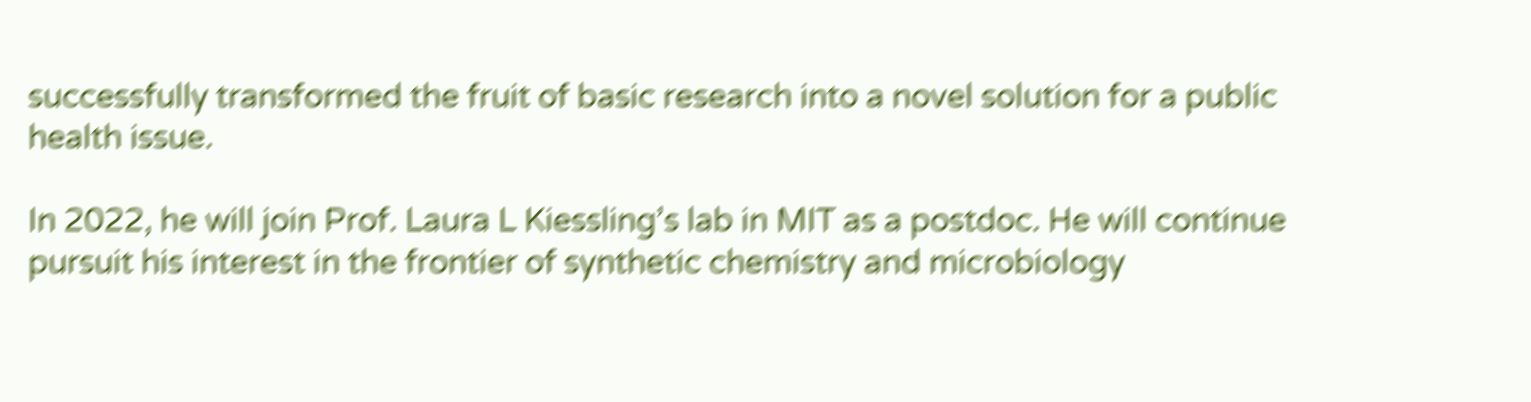successfully transformed the fruit of basic research into a novel solution for a public health issue.

In 2022, he will join Prof. Laura L Kiessling’s lab in MIT as a postdoc. He will continue pursuit his interest in the frontier of synthetic chemistry and microbiology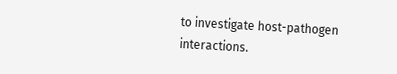to investigate host-pathogen interactions.